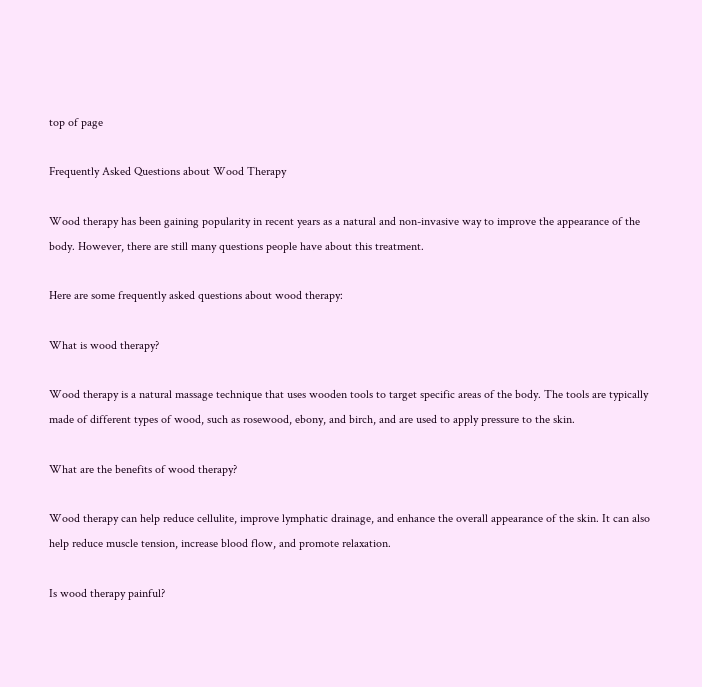top of page

Frequently Asked Questions about Wood Therapy

Wood therapy has been gaining popularity in recent years as a natural and non-invasive way to improve the appearance of the body. However, there are still many questions people have about this treatment.

Here are some frequently asked questions about wood therapy:

What is wood therapy?

Wood therapy is a natural massage technique that uses wooden tools to target specific areas of the body. The tools are typically made of different types of wood, such as rosewood, ebony, and birch, and are used to apply pressure to the skin.

What are the benefits of wood therapy?

Wood therapy can help reduce cellulite, improve lymphatic drainage, and enhance the overall appearance of the skin. It can also help reduce muscle tension, increase blood flow, and promote relaxation.

Is wood therapy painful?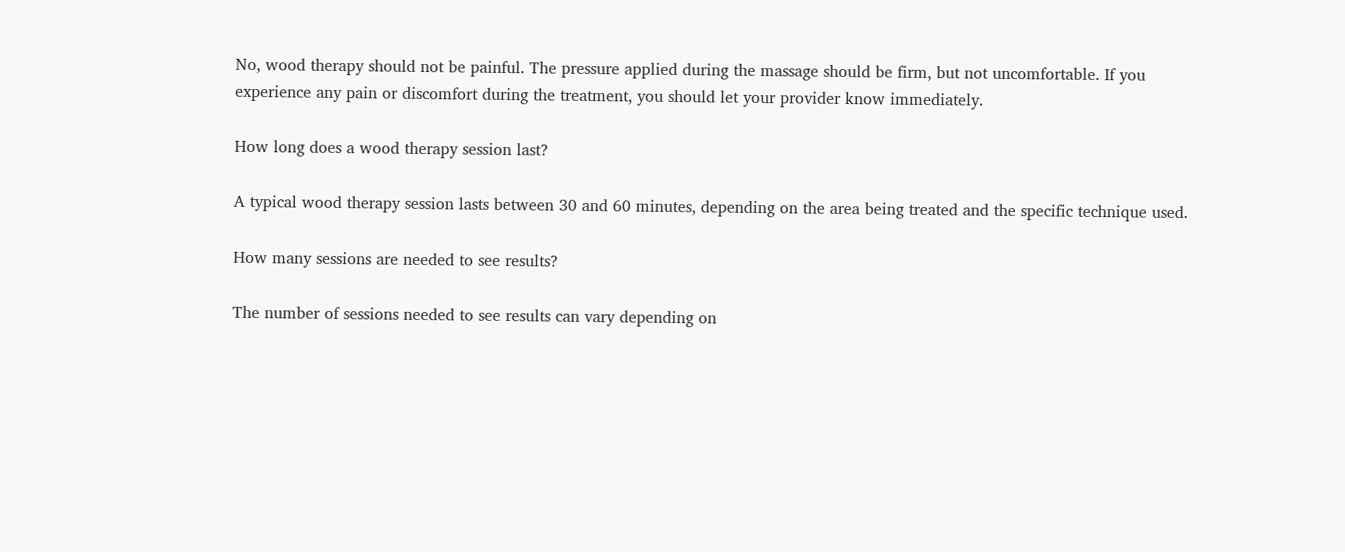No, wood therapy should not be painful. The pressure applied during the massage should be firm, but not uncomfortable. If you experience any pain or discomfort during the treatment, you should let your provider know immediately.

How long does a wood therapy session last?

A typical wood therapy session lasts between 30 and 60 minutes, depending on the area being treated and the specific technique used.

How many sessions are needed to see results?

The number of sessions needed to see results can vary depending on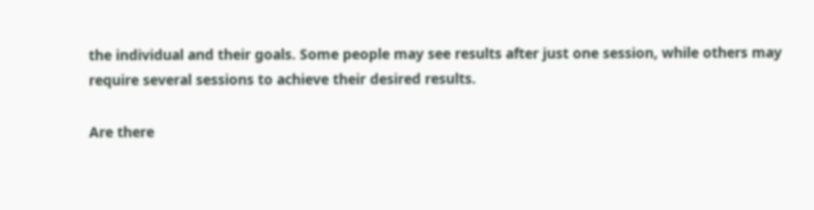the individual and their goals. Some people may see results after just one session, while others may require several sessions to achieve their desired results.

Are there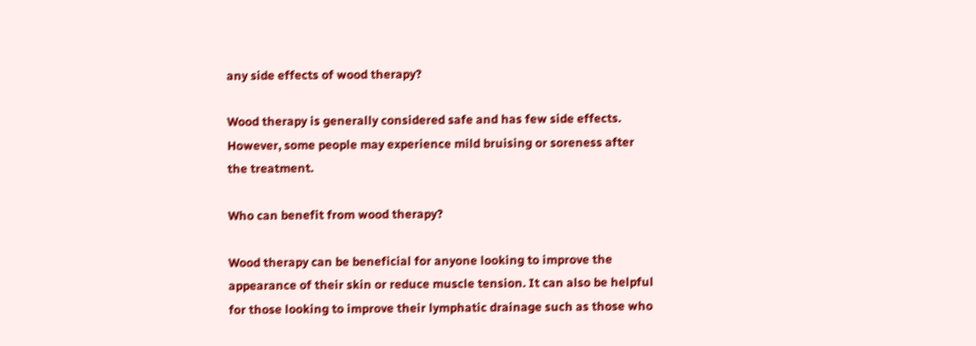any side effects of wood therapy?

Wood therapy is generally considered safe and has few side effects. However, some people may experience mild bruising or soreness after the treatment.

Who can benefit from wood therapy?

Wood therapy can be beneficial for anyone looking to improve the appearance of their skin or reduce muscle tension. It can also be helpful for those looking to improve their lymphatic drainage such as those who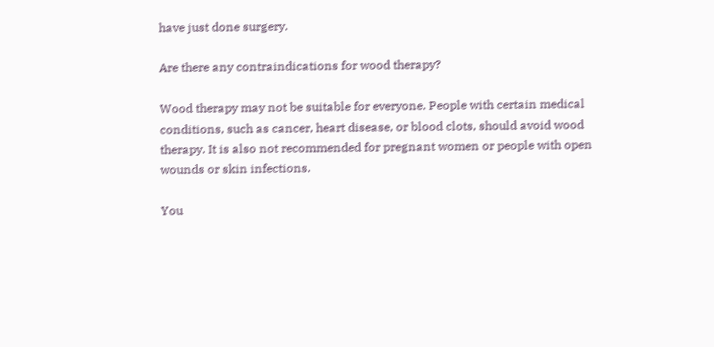have just done surgery.

Are there any contraindications for wood therapy?

Wood therapy may not be suitable for everyone. People with certain medical conditions, such as cancer, heart disease, or blood clots, should avoid wood therapy. It is also not recommended for pregnant women or people with open wounds or skin infections.

You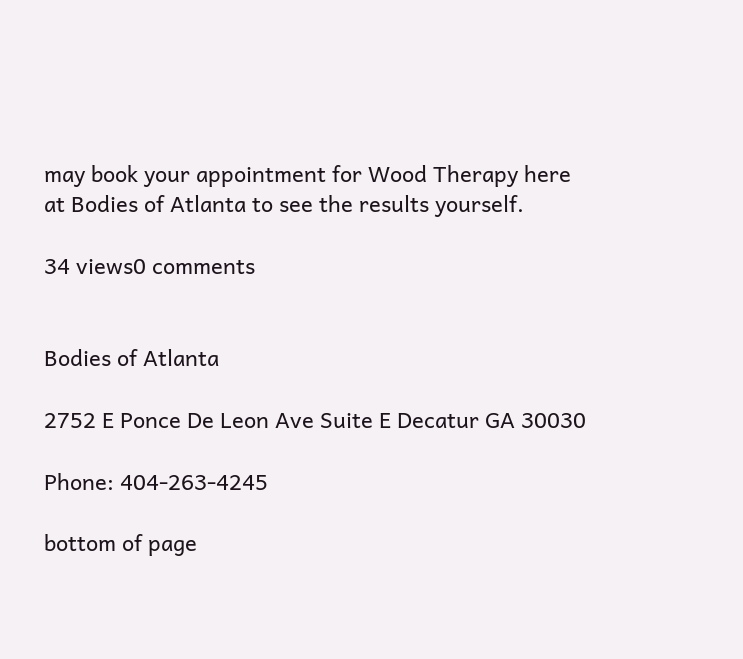may book your appointment for Wood Therapy here at Bodies of Atlanta to see the results yourself.

34 views0 comments


Bodies of Atlanta

2752 E Ponce De Leon Ave Suite E Decatur GA 30030

Phone: 404-263-4245

bottom of page